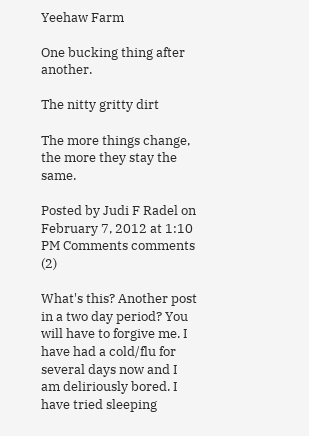Yeehaw Farm

One bucking thing after another.

The nitty gritty dirt

The more things change, the more they stay the same.

Posted by Judi F Radel on February 7, 2012 at 1:10 PM Comments comments (2)

What's this? Another post in a two day period? You will have to forgive me. I have had a cold/flu for several days now and I am deliriously bored. I have tried sleeping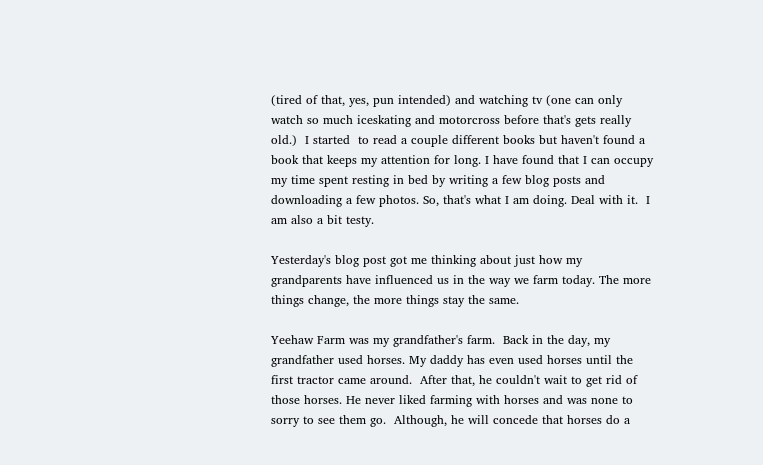(tired of that, yes, pun intended) and watching tv (one can only watch so much iceskating and motorcross before that's gets really old.)  I started  to read a couple different books but haven't found a book that keeps my attention for long. I have found that I can occupy my time spent resting in bed by writing a few blog posts and downloading a few photos. So, that's what I am doing. Deal with it.  I am also a bit testy.

Yesterday's blog post got me thinking about just how my grandparents have influenced us in the way we farm today. The more things change, the more things stay the same.

Yeehaw Farm was my grandfather's farm.  Back in the day, my grandfather used horses. My daddy has even used horses until the first tractor came around.  After that, he couldn't wait to get rid of those horses. He never liked farming with horses and was none to sorry to see them go.  Although, he will concede that horses do a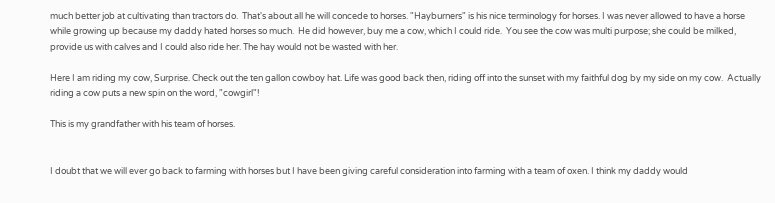much better job at cultivating than tractors do.  That's about all he will concede to horses. "Hayburners" is his nice terminology for horses. I was never allowed to have a horse while growing up because my daddy hated horses so much.  He did however, buy me a cow, which I could ride.  You see the cow was multi purpose; she could be milked, provide us with calves and I could also ride her. The hay would not be wasted with her.

Here I am riding my cow, Surprise. Check out the ten gallon cowboy hat. Life was good back then, riding off into the sunset with my faithful dog by my side on my cow.  Actually riding a cow puts a new spin on the word, "cowgirl"!

This is my grandfather with his team of horses.


I doubt that we will ever go back to farming with horses but I have been giving careful consideration into farming with a team of oxen. I think my daddy would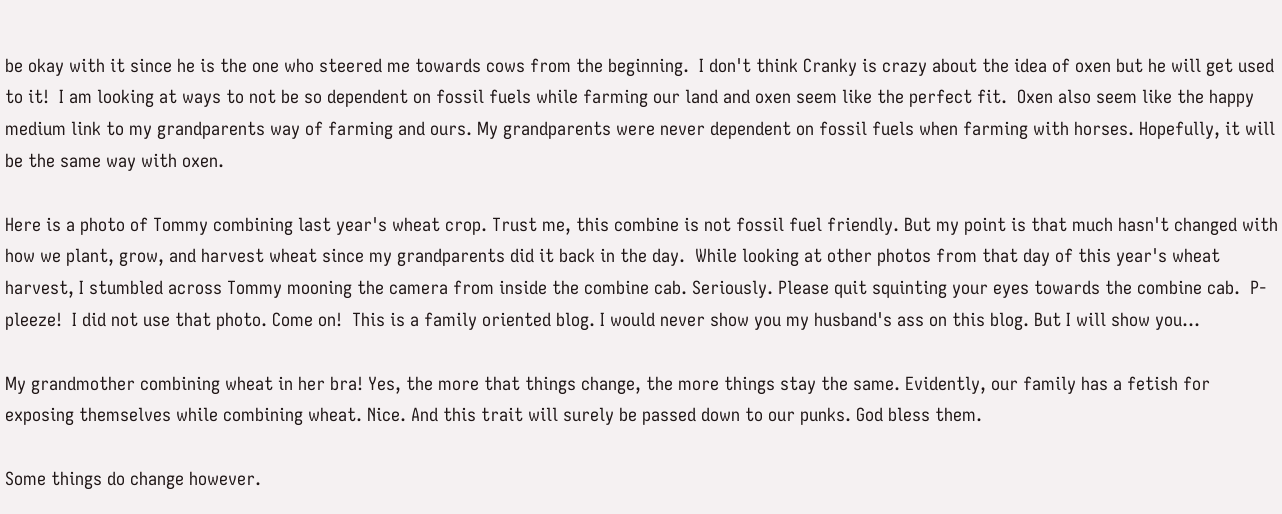be okay with it since he is the one who steered me towards cows from the beginning.  I don't think Cranky is crazy about the idea of oxen but he will get used to it!  I am looking at ways to not be so dependent on fossil fuels while farming our land and oxen seem like the perfect fit.  Oxen also seem like the happy medium link to my grandparents way of farming and ours. My grandparents were never dependent on fossil fuels when farming with horses. Hopefully, it will be the same way with oxen.

Here is a photo of Tommy combining last year's wheat crop. Trust me, this combine is not fossil fuel friendly. But my point is that much hasn't changed with how we plant, grow, and harvest wheat since my grandparents did it back in the day.  While looking at other photos from that day of this year's wheat harvest, I stumbled across Tommy mooning the camera from inside the combine cab. Seriously. Please quit squinting your eyes towards the combine cab.  P-pleeze!  I did not use that photo. Come on!  This is a family oriented blog. I would never show you my husband's ass on this blog. But I will show you...

My grandmother combining wheat in her bra! Yes, the more that things change, the more things stay the same. Evidently, our family has a fetish for exposing themselves while combining wheat. Nice. And this trait will surely be passed down to our punks. God bless them.

Some things do change however.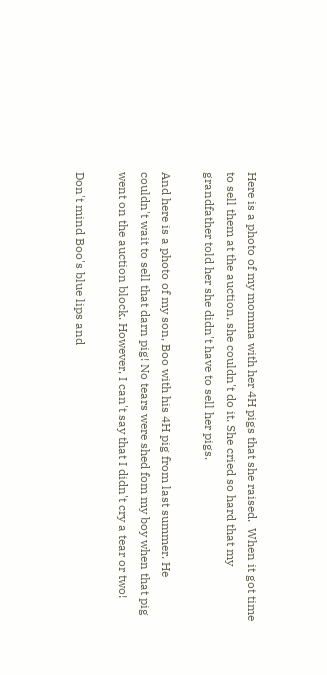Here is a photo of my momma with her 4H pigs that she raised.  When it got time to sell them at the auction, she couldn't do it. She cried so hard that my grandfather told her she didn't have to sell her pigs.

And here is a photo of my son, Boo with his 4H pig from last summer. He couldn't wait to sell that darn pig! No tears were shed fom my boy when that pig went on the auction block. However, I can't say that I didn't cry a tear or two!

Don't mind Boo's blue lips and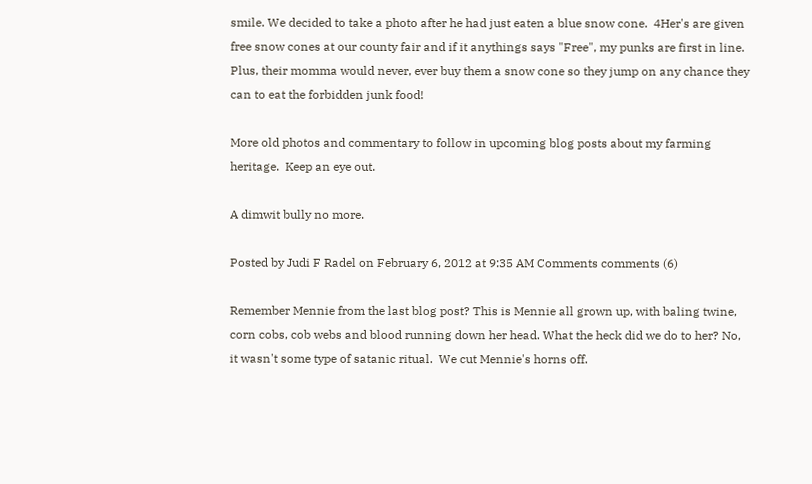smile. We decided to take a photo after he had just eaten a blue snow cone.  4Her's are given free snow cones at our county fair and if it anythings says "Free", my punks are first in line.  Plus, their momma would never, ever buy them a snow cone so they jump on any chance they can to eat the forbidden junk food!

More old photos and commentary to follow in upcoming blog posts about my farming heritage.  Keep an eye out.

A dimwit bully no more.

Posted by Judi F Radel on February 6, 2012 at 9:35 AM Comments comments (6)

Remember Mennie from the last blog post? This is Mennie all grown up, with baling twine, corn cobs, cob webs and blood running down her head. What the heck did we do to her? No, it wasn't some type of satanic ritual.  We cut Mennie's horns off.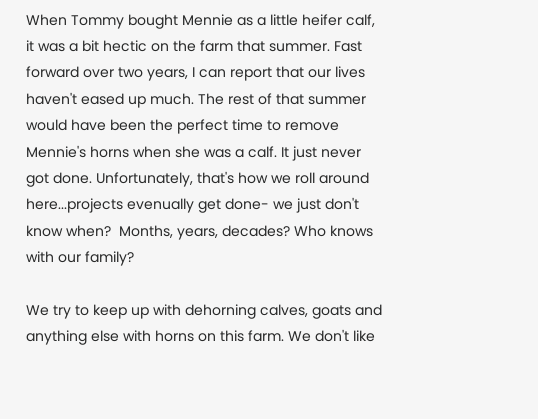When Tommy bought Mennie as a little heifer calf, it was a bit hectic on the farm that summer. Fast forward over two years, I can report that our lives haven't eased up much. The rest of that summer would have been the perfect time to remove Mennie's horns when she was a calf. It just never got done. Unfortunately, that's how we roll around here...projects evenually get done- we just don't know when?  Months, years, decades? Who knows with our family?

We try to keep up with dehorning calves, goats and anything else with horns on this farm. We don't like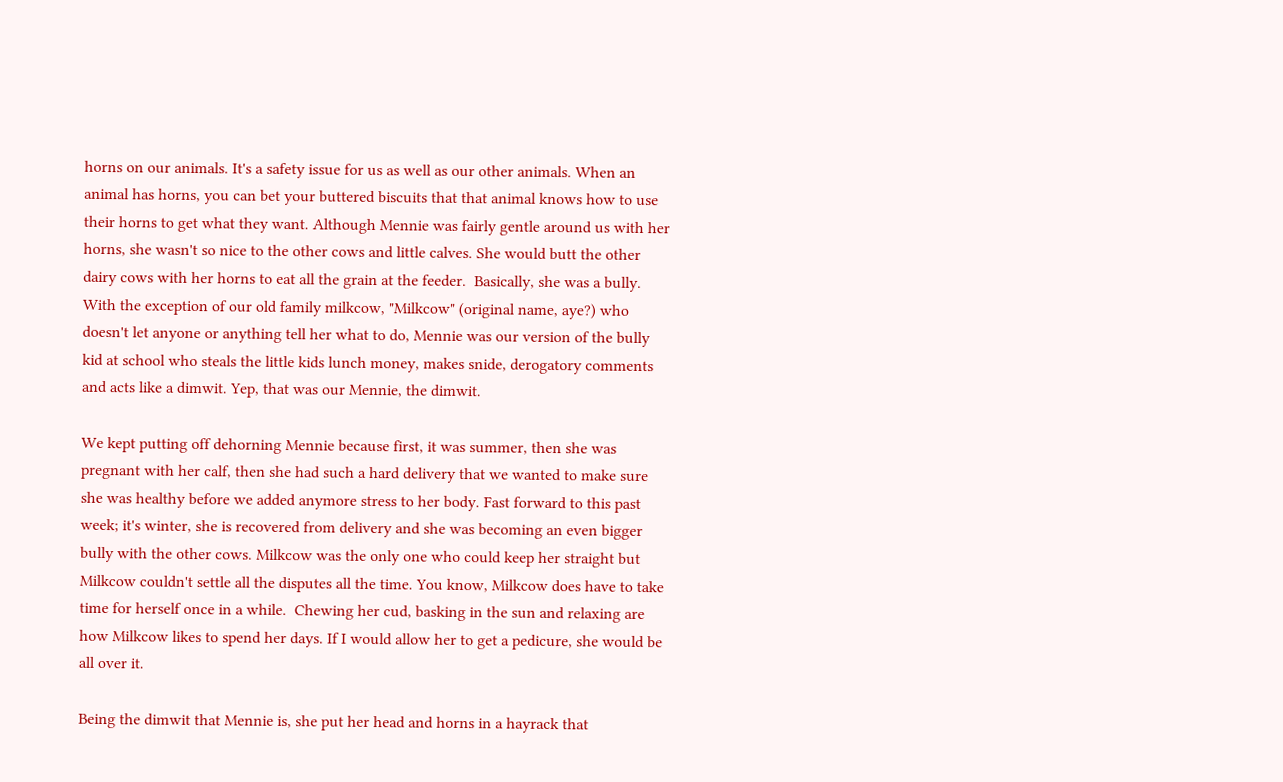horns on our animals. It's a safety issue for us as well as our other animals. When an animal has horns, you can bet your buttered biscuits that that animal knows how to use their horns to get what they want. Although Mennie was fairly gentle around us with her horns, she wasn't so nice to the other cows and little calves. She would butt the other dairy cows with her horns to eat all the grain at the feeder.  Basically, she was a bully. With the exception of our old family milkcow, "Milkcow" (original name, aye?) who doesn't let anyone or anything tell her what to do, Mennie was our version of the bully kid at school who steals the little kids lunch money, makes snide, derogatory comments and acts like a dimwit. Yep, that was our Mennie, the dimwit.

We kept putting off dehorning Mennie because first, it was summer, then she was pregnant with her calf, then she had such a hard delivery that we wanted to make sure she was healthy before we added anymore stress to her body. Fast forward to this past week; it's winter, she is recovered from delivery and she was becoming an even bigger bully with the other cows. Milkcow was the only one who could keep her straight but Milkcow couldn't settle all the disputes all the time. You know, Milkcow does have to take time for herself once in a while.  Chewing her cud, basking in the sun and relaxing are how Milkcow likes to spend her days. If I would allow her to get a pedicure, she would be all over it.

Being the dimwit that Mennie is, she put her head and horns in a hayrack that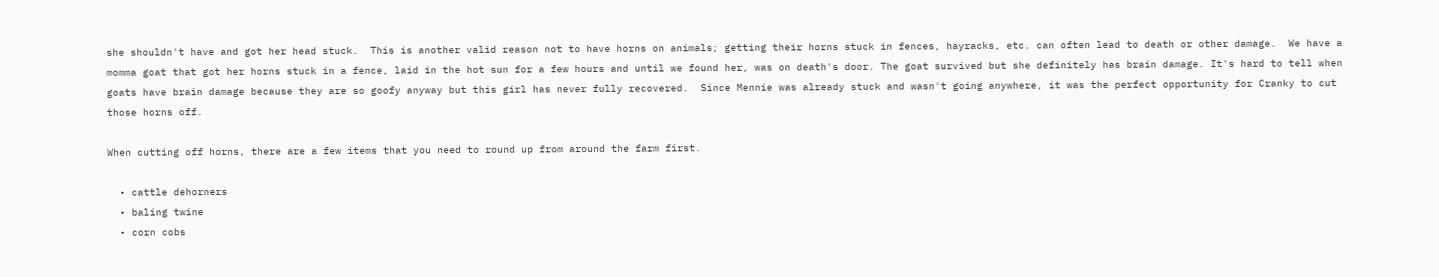she shouldn't have and got her head stuck.  This is another valid reason not to have horns on animals; getting their horns stuck in fences, hayracks, etc. can often lead to death or other damage.  We have a momma goat that got her horns stuck in a fence, laid in the hot sun for a few hours and until we found her, was on death's door. The goat survived but she definitely has brain damage. It's hard to tell when goats have brain damage because they are so goofy anyway but this girl has never fully recovered.  Since Mennie was already stuck and wasn't going anywhere, it was the perfect opportunity for Cranky to cut those horns off.

When cutting off horns, there are a few items that you need to round up from around the farm first.

  • cattle dehorners
  • baling twine
  • corn cobs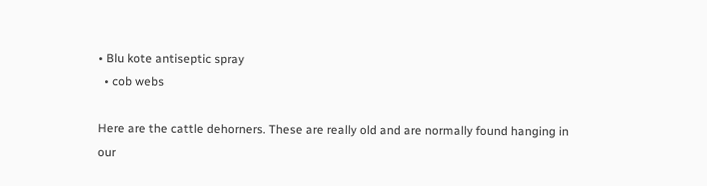• Blu kote antiseptic spray
  • cob webs

Here are the cattle dehorners. These are really old and are normally found hanging in our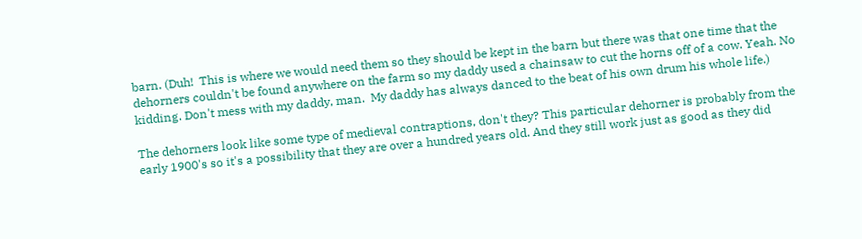barn. (Duh!  This is where we would need them so they should be kept in the barn but there was that one time that the dehorners couldn't be found anywhere on the farm so my daddy used a chainsaw to cut the horns off of a cow. Yeah. No kidding. Don't mess with my daddy, man.  My daddy has always danced to the beat of his own drum his whole life.)

The dehorners look like some type of medieval contraptions, don't they? This particular dehorner is probably from the early 1900's so it's a possibility that they are over a hundred years old. And they still work just as good as they did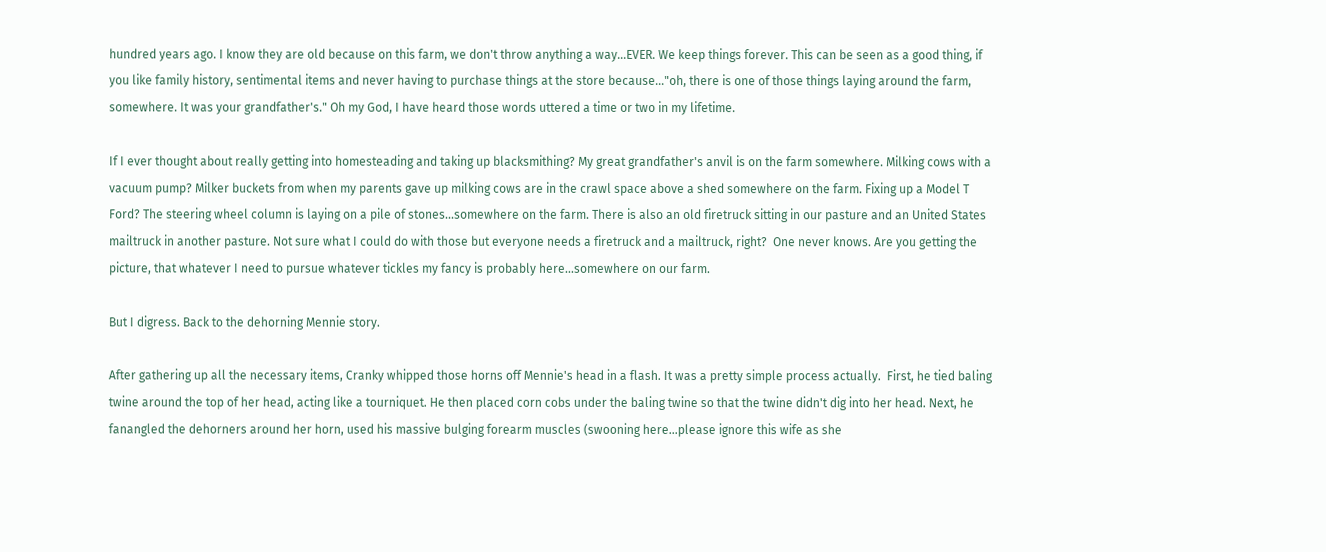hundred years ago. I know they are old because on this farm, we don't throw anything a way...EVER. We keep things forever. This can be seen as a good thing, if you like family history, sentimental items and never having to purchase things at the store because..."oh, there is one of those things laying around the farm, somewhere. It was your grandfather's." Oh my God, I have heard those words uttered a time or two in my lifetime.

If I ever thought about really getting into homesteading and taking up blacksmithing? My great grandfather's anvil is on the farm somewhere. Milking cows with a vacuum pump? Milker buckets from when my parents gave up milking cows are in the crawl space above a shed somewhere on the farm. Fixing up a Model T Ford? The steering wheel column is laying on a pile of stones...somewhere on the farm. There is also an old firetruck sitting in our pasture and an United States mailtruck in another pasture. Not sure what I could do with those but everyone needs a firetruck and a mailtruck, right?  One never knows. Are you getting the picture, that whatever I need to pursue whatever tickles my fancy is probably here...somewhere on our farm.

But I digress. Back to the dehorning Mennie story.

After gathering up all the necessary items, Cranky whipped those horns off Mennie's head in a flash. It was a pretty simple process actually.  First, he tied baling twine around the top of her head, acting like a tourniquet. He then placed corn cobs under the baling twine so that the twine didn't dig into her head. Next, he fanangled the dehorners around her horn, used his massive bulging forearm muscles (swooning here...please ignore this wife as she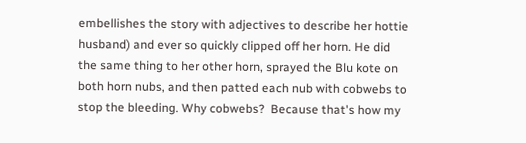embellishes the story with adjectives to describe her hottie husband) and ever so quickly clipped off her horn. He did the same thing to her other horn, sprayed the Blu kote on both horn nubs, and then patted each nub with cobwebs to stop the bleeding. Why cobwebs?  Because that's how my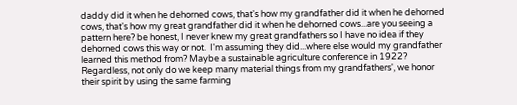daddy did it when he dehorned cows, that's how my grandfather did it when he dehorned cows, that's how my great grandfather did it when he dehorned cows...are you seeing a pattern here? be honest, I never knew my great grandfathers so I have no idea if they dehorned cows this way or not.  I'm assuming they did...where else would my grandfather learned this method from? Maybe a sustainable agriculture conference in 1922? Regardless, not only do we keep many material things from my grandfathers', we honor their spirit by using the same farming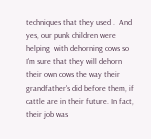techniques that they used .  And yes, our punk children were helping  with dehorning cows so I'm sure that they will dehorn their own cows the way their grandfather's did before them, if cattle are in their future. In fact, their job was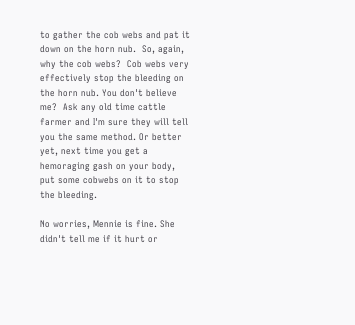to gather the cob webs and pat it down on the horn nub.  So, again, why the cob webs?  Cob webs very effectively stop the bleeding on the horn nub. You don't believe me?  Ask any old time cattle farmer and I'm sure they will tell you the same method. Or better yet, next time you get a hemoraging gash on your body, put some cobwebs on it to stop the bleeding.

No worries, Mennie is fine. She didn't tell me if it hurt or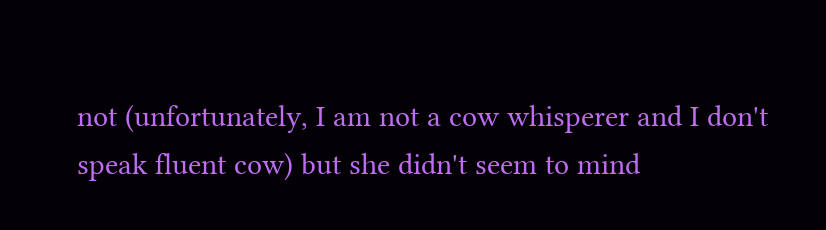not (unfortunately, I am not a cow whisperer and I don't speak fluent cow) but she didn't seem to mind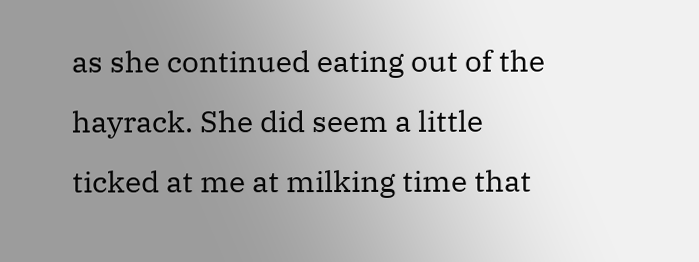as she continued eating out of the hayrack. She did seem a little ticked at me at milking time that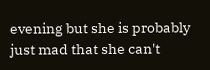evening but she is probably just mad that she can't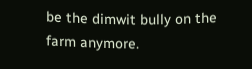be the dimwit bully on the farm anymore.